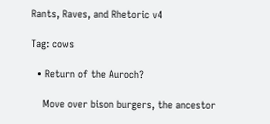Rants, Raves, and Rhetoric v4

Tag: cows

  • Return of the Auroch?

    Move over bison burgers, the ancestor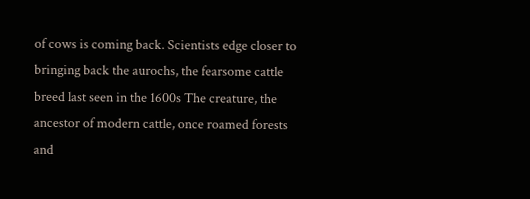of cows is coming back. Scientists edge closer to bringing back the aurochs, the fearsome cattle breed last seen in the 1600s The creature, the ancestor of modern cattle, once roamed forests and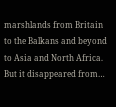marshlands from Britain to the Balkans and beyond to Asia and North Africa. But it disappeared from…